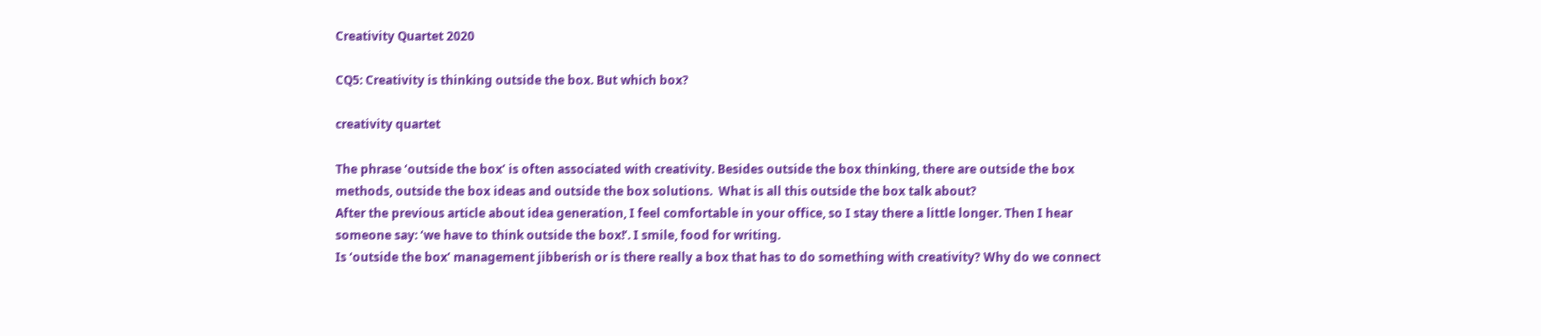Creativity Quartet 2020

CQ5: Creativity is thinking outside the box. But which box?

creativity quartet

The phrase ‘outside the box’ is often associated with creativity. Besides outside the box thinking, there are outside the box methods, outside the box ideas and outside the box solutions.  What is all this outside the box talk about?
After the previous article about idea generation, I feel comfortable in your office, so I stay there a little longer. Then I hear someone say: ‘we have to think outside the box!’. I smile, food for writing.
Is ‘outside the box’ management jibberish or is there really a box that has to do something with creativity? Why do we connect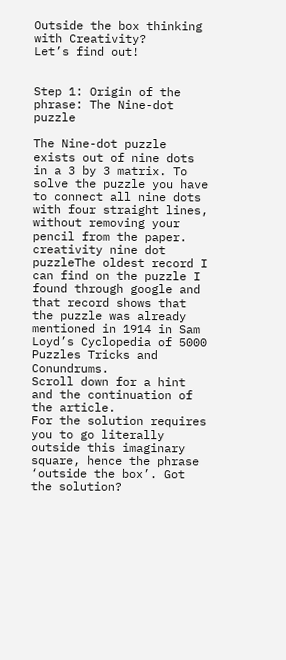Outside the box thinking with Creativity?
Let’s find out!


Step 1: Origin of the phrase: The Nine-dot puzzle

The Nine-dot puzzle exists out of nine dots in a 3 by 3 matrix. To solve the puzzle you have to connect all nine dots with four straight lines, without removing your pencil from the paper.
creativity nine dot puzzleThe oldest record I can find on the puzzle I found through google and that record shows that the puzzle was already mentioned in 1914 in Sam Loyd’s Cyclopedia of 5000 Puzzles Tricks and Conundrums.
Scroll down for a hint and the continuation of the article.
For the solution requires you to go literally outside this imaginary square, hence the phrase ‘outside the box’. Got the solution?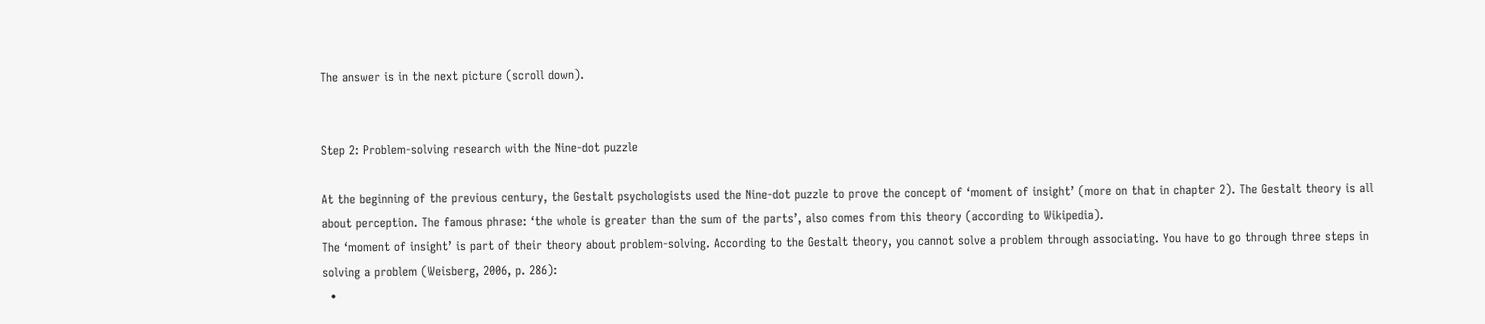The answer is in the next picture (scroll down).


Step 2: Problem-solving research with the Nine-dot puzzle

At the beginning of the previous century, the Gestalt psychologists used the Nine-dot puzzle to prove the concept of ‘moment of insight’ (more on that in chapter 2). The Gestalt theory is all about perception. The famous phrase: ‘the whole is greater than the sum of the parts’, also comes from this theory (according to Wikipedia).
The ‘moment of insight’ is part of their theory about problem-solving. According to the Gestalt theory, you cannot solve a problem through associating. You have to go through three steps in solving a problem (Weisberg, 2006, p. 286):
  •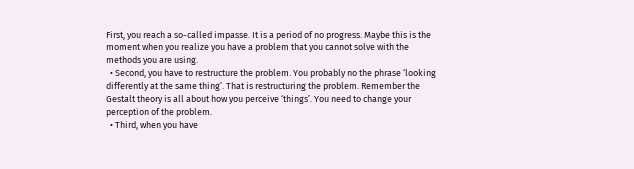First, you reach a so-called impasse. It is a period of no progress. Maybe this is the moment when you realize you have a problem that you cannot solve with the methods you are using.
  • Second, you have to restructure the problem. You probably no the phrase ‘looking differently at the same thing’. That is restructuring the problem. Remember the Gestalt theory is all about how you perceive ‘things’. You need to change your perception of the problem.
  • Third, when you have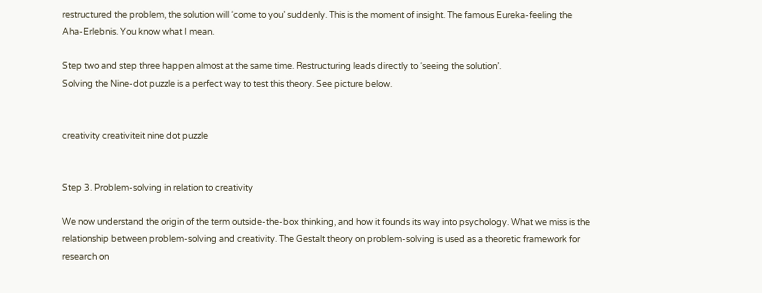restructured the problem, the solution will ‘come to you’ suddenly. This is the moment of insight. The famous Eureka-feeling the Aha-Erlebnis. You know what I mean.

Step two and step three happen almost at the same time. Restructuring leads directly to ‘seeing the solution’.
Solving the Nine-dot puzzle is a perfect way to test this theory. See picture below.


creativity creativiteit nine dot puzzle


Step 3. Problem-solving in relation to creativity

We now understand the origin of the term outside-the-box thinking, and how it founds its way into psychology. What we miss is the relationship between problem-solving and creativity. The Gestalt theory on problem-solving is used as a theoretic framework for research on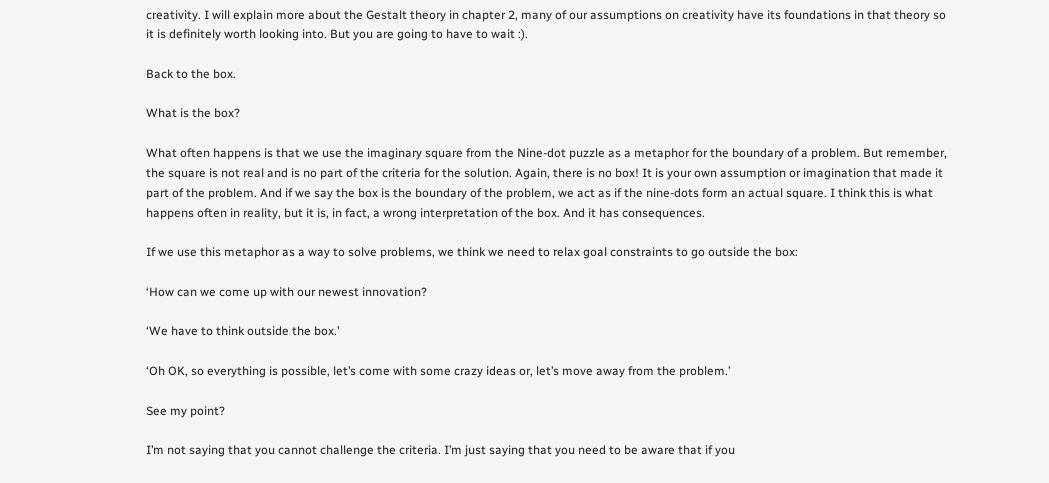creativity. I will explain more about the Gestalt theory in chapter 2, many of our assumptions on creativity have its foundations in that theory so it is definitely worth looking into. But you are going to have to wait :).

Back to the box.

What is the box?

What often happens is that we use the imaginary square from the Nine-dot puzzle as a metaphor for the boundary of a problem. But remember, the square is not real and is no part of the criteria for the solution. Again, there is no box! It is your own assumption or imagination that made it part of the problem. And if we say the box is the boundary of the problem, we act as if the nine-dots form an actual square. I think this is what happens often in reality, but it is, in fact, a wrong interpretation of the box. And it has consequences.

If we use this metaphor as a way to solve problems, we think we need to relax goal constraints to go outside the box:

‘How can we come up with our newest innovation?

‘We have to think outside the box.’

‘Oh OK, so everything is possible, let’s come with some crazy ideas or, let’s move away from the problem.’

See my point?

I’m not saying that you cannot challenge the criteria. I’m just saying that you need to be aware that if you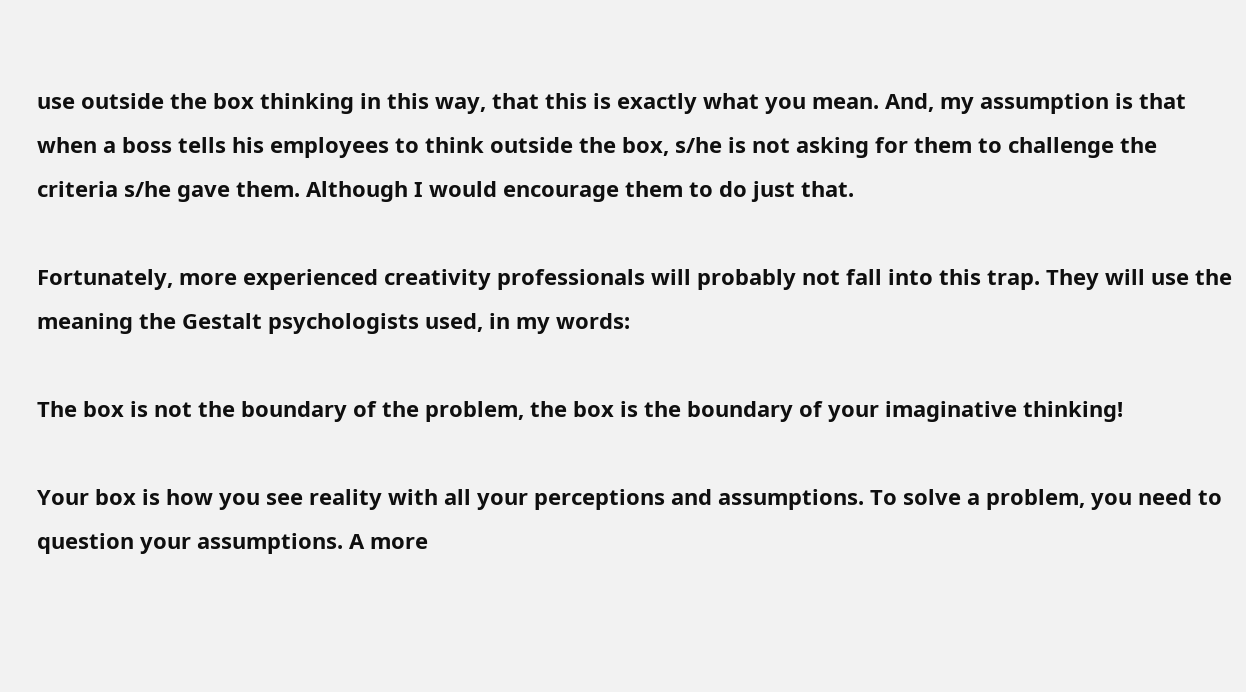use outside the box thinking in this way, that this is exactly what you mean. And, my assumption is that when a boss tells his employees to think outside the box, s/he is not asking for them to challenge the criteria s/he gave them. Although I would encourage them to do just that.

Fortunately, more experienced creativity professionals will probably not fall into this trap. They will use the meaning the Gestalt psychologists used, in my words:

The box is not the boundary of the problem, the box is the boundary of your imaginative thinking!

Your box is how you see reality with all your perceptions and assumptions. To solve a problem, you need to question your assumptions. A more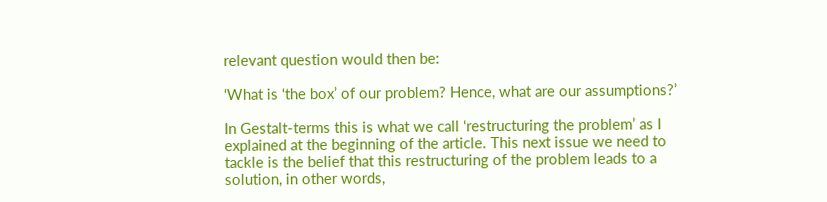relevant question would then be:

‘What is ‘the box’ of our problem? Hence, what are our assumptions?’

In Gestalt-terms this is what we call ‘restructuring the problem’ as I explained at the beginning of the article. This next issue we need to tackle is the belief that this restructuring of the problem leads to a solution, in other words,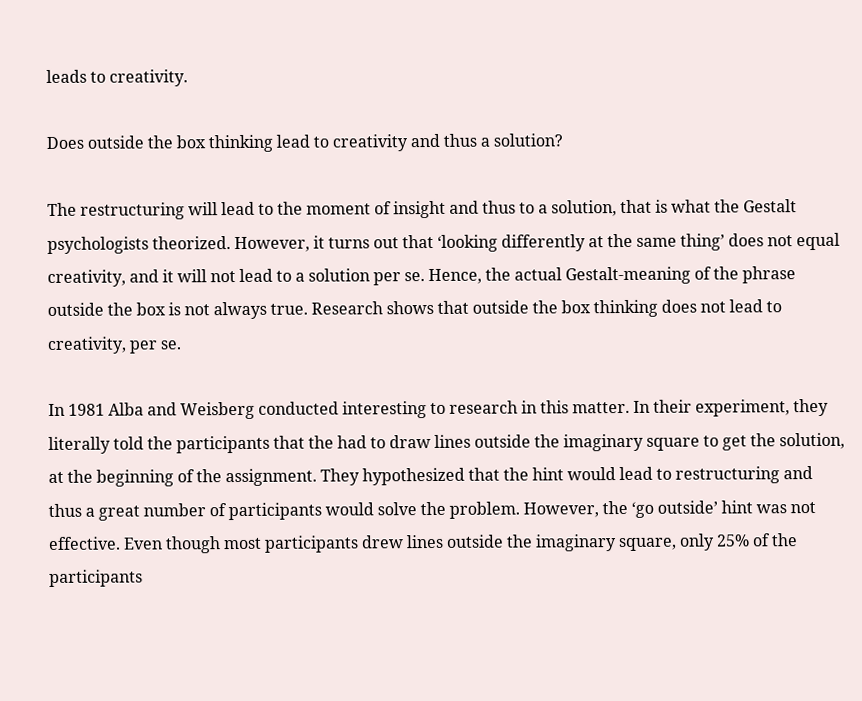leads to creativity.

Does outside the box thinking lead to creativity and thus a solution?

The restructuring will lead to the moment of insight and thus to a solution, that is what the Gestalt psychologists theorized. However, it turns out that ‘looking differently at the same thing’ does not equal creativity, and it will not lead to a solution per se. Hence, the actual Gestalt-meaning of the phrase outside the box is not always true. Research shows that outside the box thinking does not lead to creativity, per se.

In 1981 Alba and Weisberg conducted interesting to research in this matter. In their experiment, they literally told the participants that the had to draw lines outside the imaginary square to get the solution, at the beginning of the assignment. They hypothesized that the hint would lead to restructuring and thus a great number of participants would solve the problem. However, the ‘go outside’ hint was not effective. Even though most participants drew lines outside the imaginary square, only 25% of the participants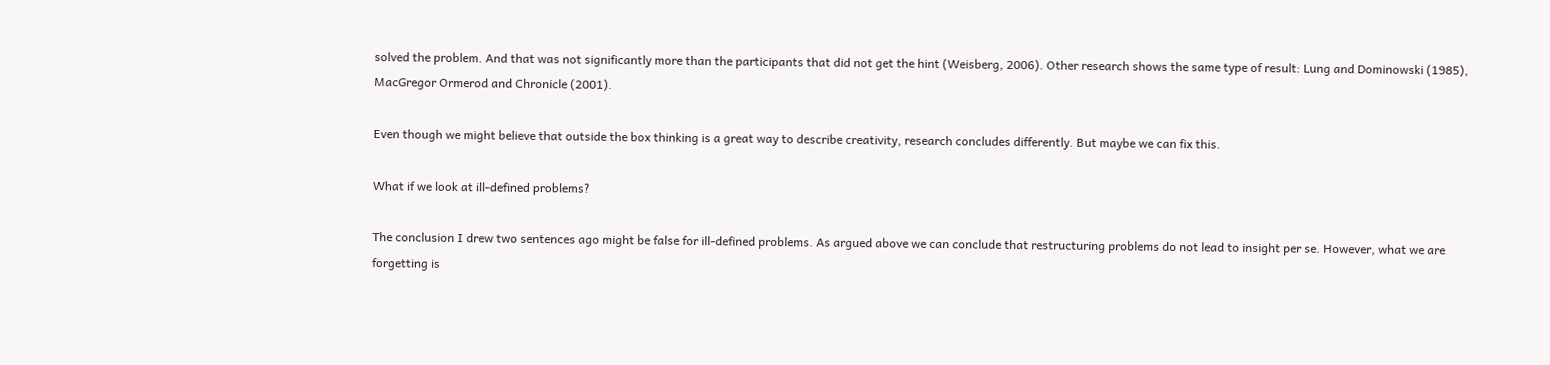solved the problem. And that was not significantly more than the participants that did not get the hint (Weisberg, 2006). Other research shows the same type of result: Lung and Dominowski (1985), MacGregor Ormerod and Chronicle (2001).

Even though we might believe that outside the box thinking is a great way to describe creativity, research concludes differently. But maybe we can fix this.

What if we look at ill-defined problems?

The conclusion I drew two sentences ago might be false for ill-defined problems. As argued above we can conclude that restructuring problems do not lead to insight per se. However, what we are forgetting is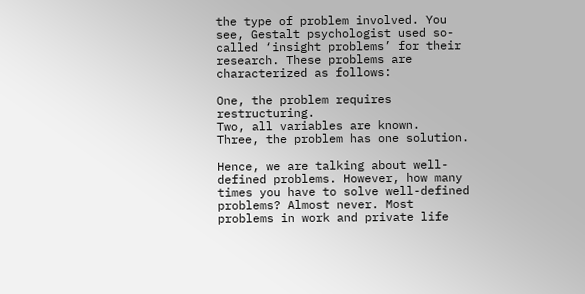the type of problem involved. You see, Gestalt psychologist used so-called ‘insight problems’ for their research. These problems are characterized as follows:

One, the problem requires restructuring.
Two, all variables are known.
Three, the problem has one solution.

Hence, we are talking about well-defined problems. However, how many times you have to solve well-defined problems? Almost never. Most problems in work and private life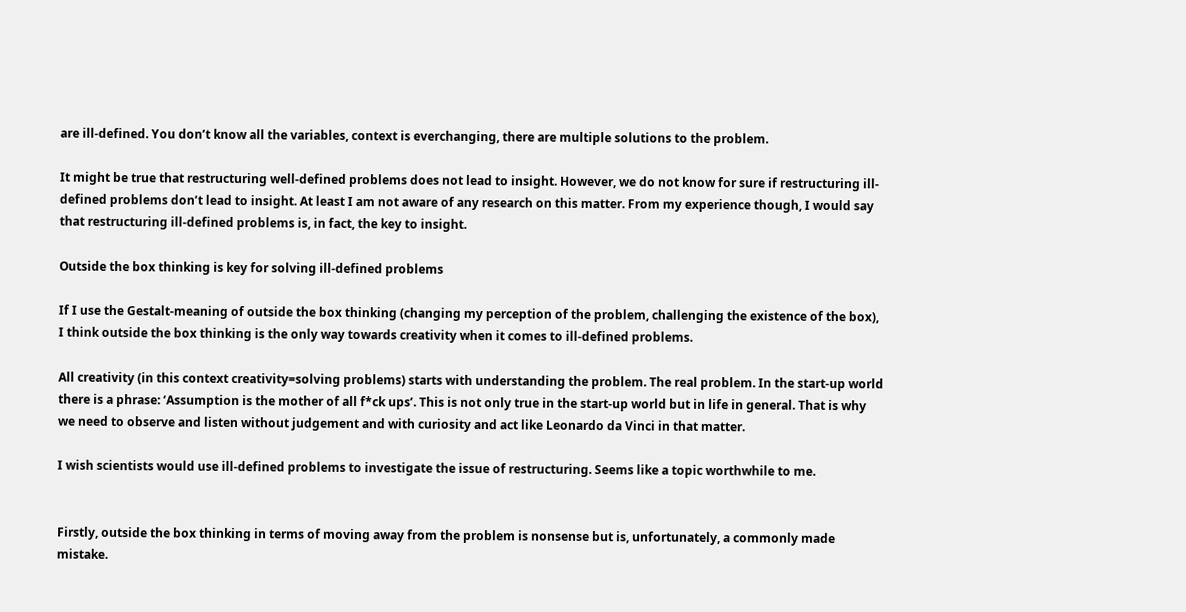are ill-defined. You don’t know all the variables, context is everchanging, there are multiple solutions to the problem.

It might be true that restructuring well-defined problems does not lead to insight. However, we do not know for sure if restructuring ill-defined problems don’t lead to insight. At least I am not aware of any research on this matter. From my experience though, I would say that restructuring ill-defined problems is, in fact, the key to insight.

Outside the box thinking is key for solving ill-defined problems

If I use the Gestalt-meaning of outside the box thinking (changing my perception of the problem, challenging the existence of the box), I think outside the box thinking is the only way towards creativity when it comes to ill-defined problems.

All creativity (in this context creativity=solving problems) starts with understanding the problem. The real problem. In the start-up world there is a phrase: ‘Assumption is the mother of all f*ck ups’. This is not only true in the start-up world but in life in general. That is why we need to observe and listen without judgement and with curiosity and act like Leonardo da Vinci in that matter.

I wish scientists would use ill-defined problems to investigate the issue of restructuring. Seems like a topic worthwhile to me.


Firstly, outside the box thinking in terms of moving away from the problem is nonsense but is, unfortunately, a commonly made mistake.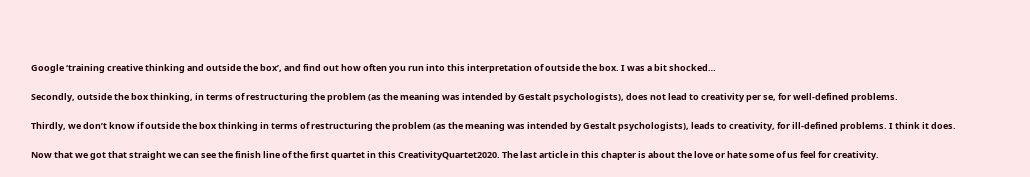Google ‘training creative thinking and outside the box’, and find out how often you run into this interpretation of outside the box. I was a bit shocked…

Secondly, outside the box thinking, in terms of restructuring the problem (as the meaning was intended by Gestalt psychologists), does not lead to creativity per se, for well-defined problems.

Thirdly, we don’t know if outside the box thinking in terms of restructuring the problem (as the meaning was intended by Gestalt psychologists), leads to creativity, for ill-defined problems. I think it does.

Now that we got that straight we can see the finish line of the first quartet in this CreativityQuartet2020. The last article in this chapter is about the love or hate some of us feel for creativity.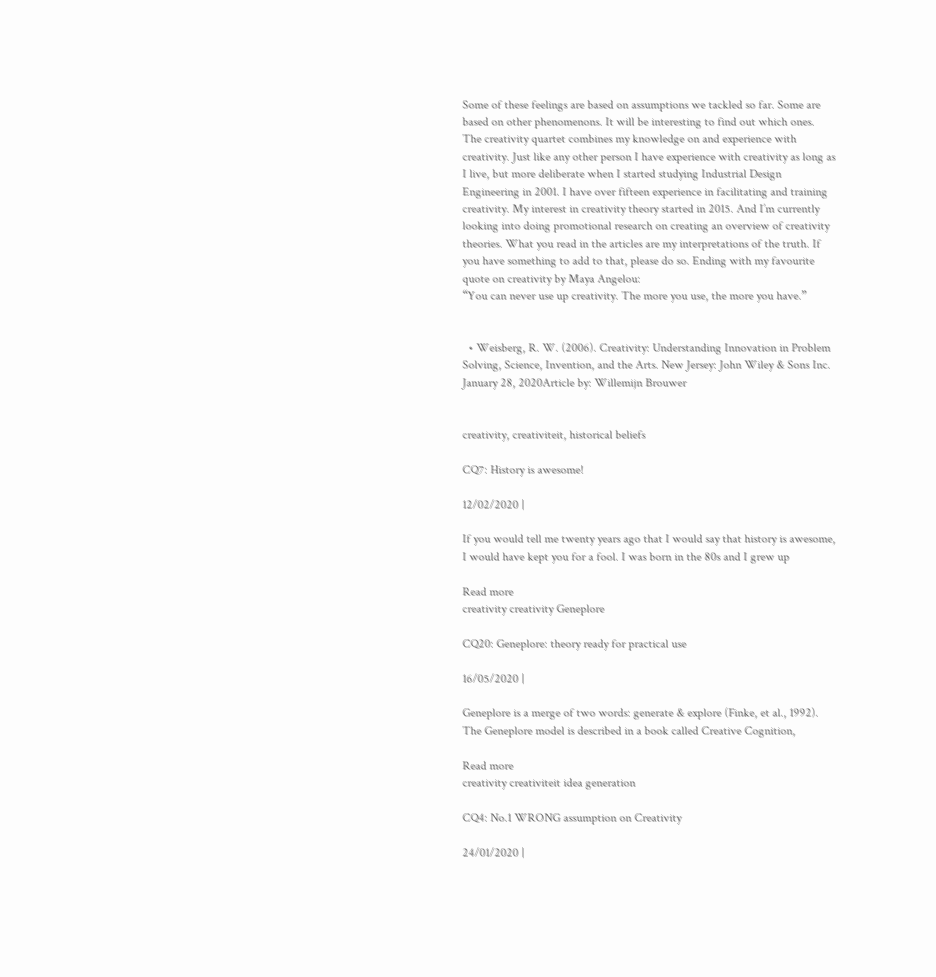Some of these feelings are based on assumptions we tackled so far. Some are based on other phenomenons. It will be interesting to find out which ones.
The creativity quartet combines my knowledge on and experience with creativity. Just like any other person I have experience with creativity as long as I live, but more deliberate when I started studying Industrial Design Engineering in 2001. I have over fifteen experience in facilitating and training creativity. My interest in creativity theory started in 2015. And I’m currently looking into doing promotional research on creating an overview of creativity theories. What you read in the articles are my interpretations of the truth. If you have something to add to that, please do so. Ending with my favourite quote on creativity by Maya Angelou:
“You can never use up creativity. The more you use, the more you have.”


  • Weisberg, R. W. (2006). Creativity: Understanding Innovation in Problem Solving, Science, Invention, and the Arts. New Jersey: John Wiley & Sons Inc.
January 28, 2020Article by: Willemijn Brouwer


creativity, creativiteit, historical beliefs

CQ7: History is awesome!

12/02/2020 |

If you would tell me twenty years ago that I would say that history is awesome, I would have kept you for a fool. I was born in the 80s and I grew up

Read more
creativity creativity Geneplore

CQ20: Geneplore: theory ready for practical use

16/05/2020 |

Geneplore is a merge of two words: generate & explore (Finke, et al., 1992). The Geneplore model is described in a book called Creative Cognition,

Read more
creativity creativiteit idea generation

CQ4: No.1 WRONG assumption on Creativity

24/01/2020 |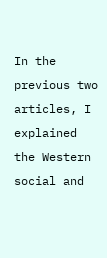In the previous two articles, I explained the Western social and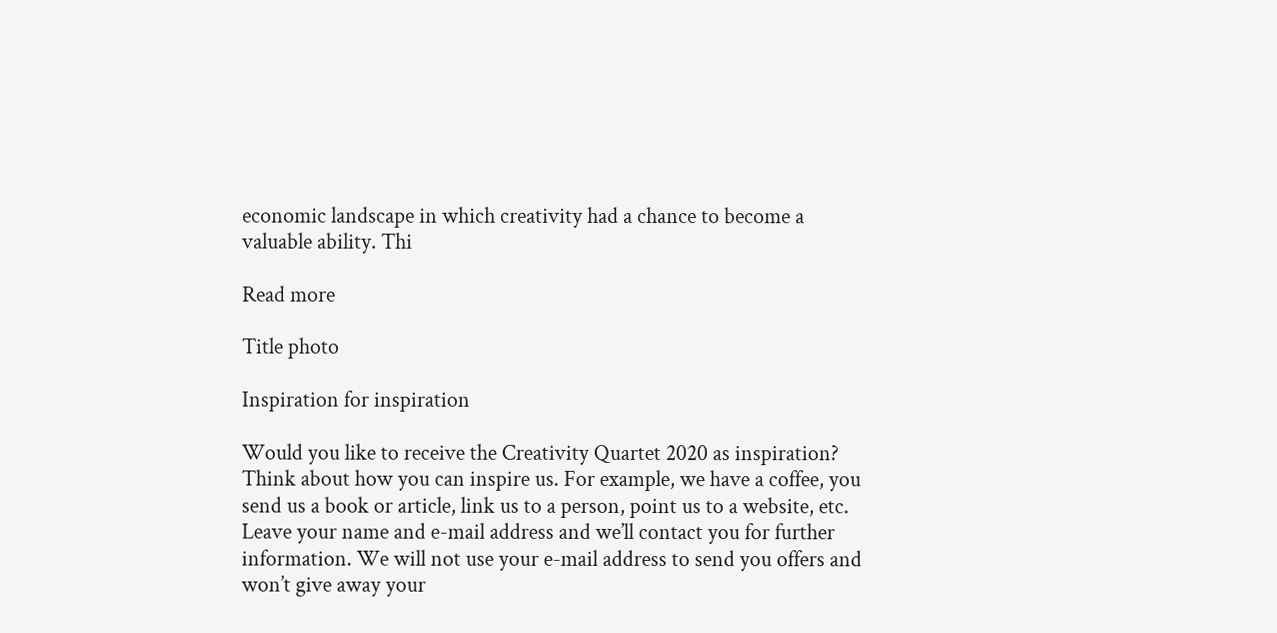economic landscape in which creativity had a chance to become a valuable ability. Thi

Read more

Title photo

Inspiration for inspiration

Would you like to receive the Creativity Quartet 2020 as inspiration? Think about how you can inspire us. For example, we have a coffee, you send us a book or article, link us to a person, point us to a website, etc.  Leave your name and e-mail address and we’ll contact you for further information. We will not use your e-mail address to send you offers and won’t give away your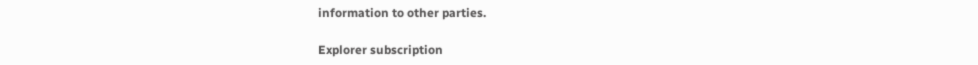information to other parties.

Explorer subscription